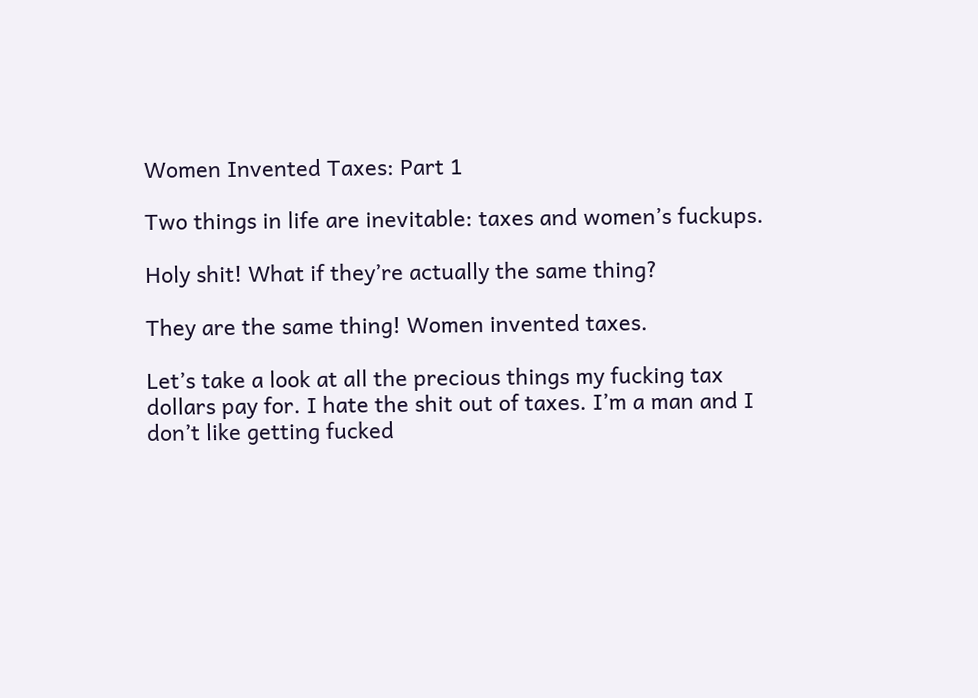Women Invented Taxes: Part 1

Two things in life are inevitable: taxes and women’s fuckups.

Holy shit! What if they’re actually the same thing?

They are the same thing! Women invented taxes.

Let’s take a look at all the precious things my fucking tax dollars pay for. I hate the shit out of taxes. I’m a man and I don’t like getting fucked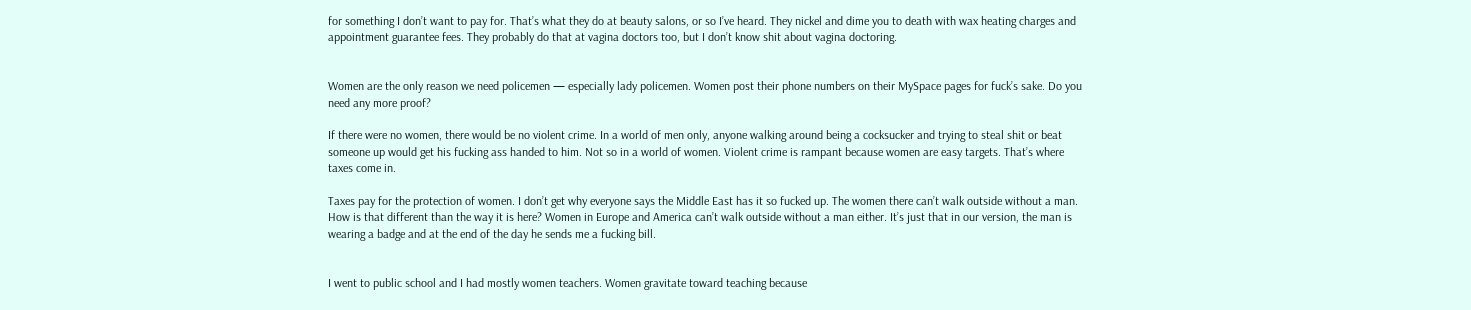for something I don’t want to pay for. That’s what they do at beauty salons, or so I’ve heard. They nickel and dime you to death with wax heating charges and appointment guarantee fees. They probably do that at vagina doctors too, but I don’t know shit about vagina doctoring.


Women are the only reason we need policemen — especially lady policemen. Women post their phone numbers on their MySpace pages for fuck’s sake. Do you need any more proof?

If there were no women, there would be no violent crime. In a world of men only, anyone walking around being a cocksucker and trying to steal shit or beat someone up would get his fucking ass handed to him. Not so in a world of women. Violent crime is rampant because women are easy targets. That’s where taxes come in.

Taxes pay for the protection of women. I don’t get why everyone says the Middle East has it so fucked up. The women there can’t walk outside without a man. How is that different than the way it is here? Women in Europe and America can’t walk outside without a man either. It’s just that in our version, the man is wearing a badge and at the end of the day he sends me a fucking bill.


I went to public school and I had mostly women teachers. Women gravitate toward teaching because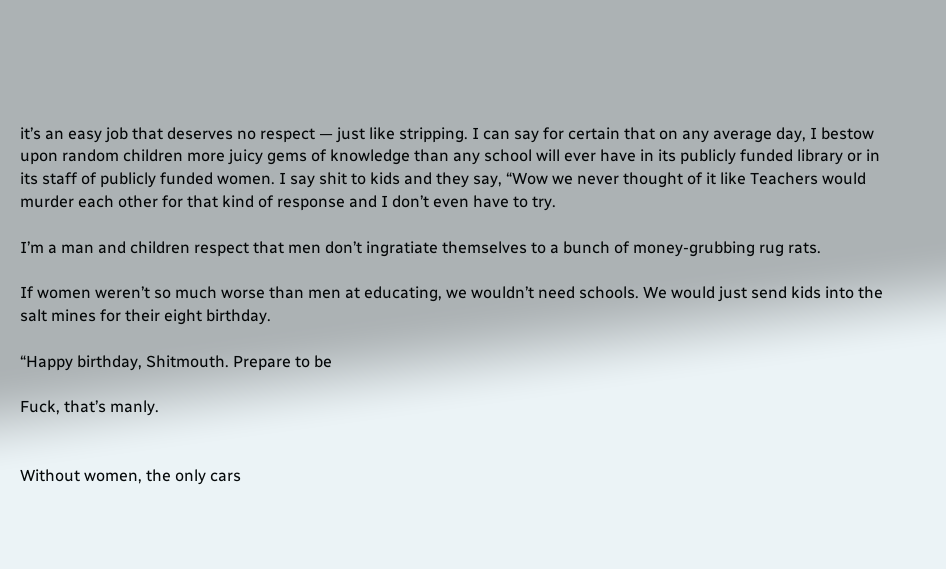it’s an easy job that deserves no respect — just like stripping. I can say for certain that on any average day, I bestow upon random children more juicy gems of knowledge than any school will ever have in its publicly funded library or in its staff of publicly funded women. I say shit to kids and they say, “Wow we never thought of it like Teachers would murder each other for that kind of response and I don’t even have to try.

I’m a man and children respect that men don’t ingratiate themselves to a bunch of money-grubbing rug rats.

If women weren’t so much worse than men at educating, we wouldn’t need schools. We would just send kids into the salt mines for their eight birthday.

“Happy birthday, Shitmouth. Prepare to be

Fuck, that’s manly.


Without women, the only cars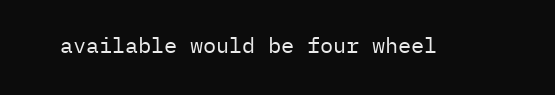available would be four wheel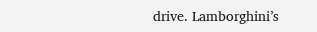drive. Lamborghini’s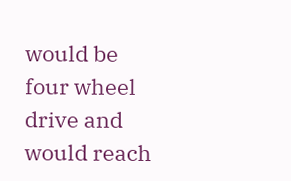would be four wheel drive and would reach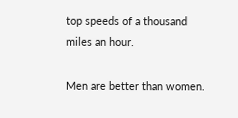top speeds of a thousand miles an hour.

Men are better than women.